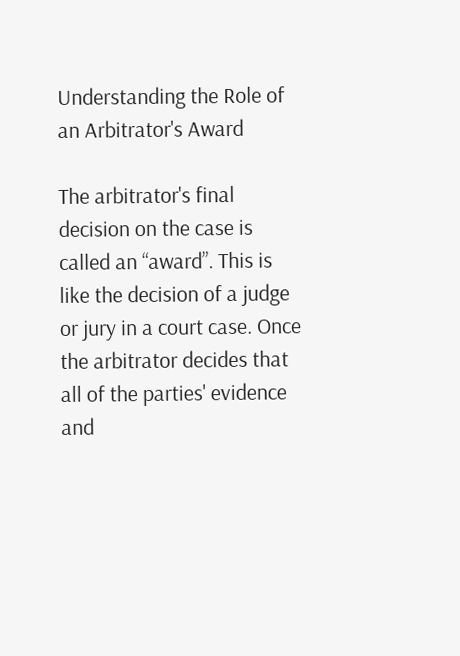Understanding the Role of an Arbitrator's Award

The arbitrator's final decision on the case is called an “award”. This is like the decision of a judge or jury in a court case. Once the arbitrator decides that all of the parties' evidence and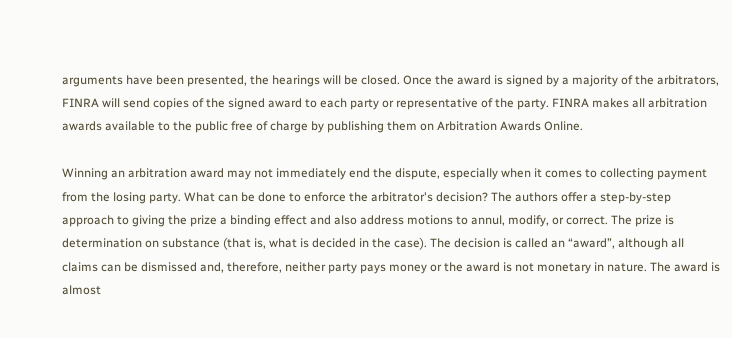arguments have been presented, the hearings will be closed. Once the award is signed by a majority of the arbitrators, FINRA will send copies of the signed award to each party or representative of the party. FINRA makes all arbitration awards available to the public free of charge by publishing them on Arbitration Awards Online.

Winning an arbitration award may not immediately end the dispute, especially when it comes to collecting payment from the losing party. What can be done to enforce the arbitrator's decision? The authors offer a step-by-step approach to giving the prize a binding effect and also address motions to annul, modify, or correct. The prize is determination on substance (that is, what is decided in the case). The decision is called an “award”, although all claims can be dismissed and, therefore, neither party pays money or the award is not monetary in nature. The award is almost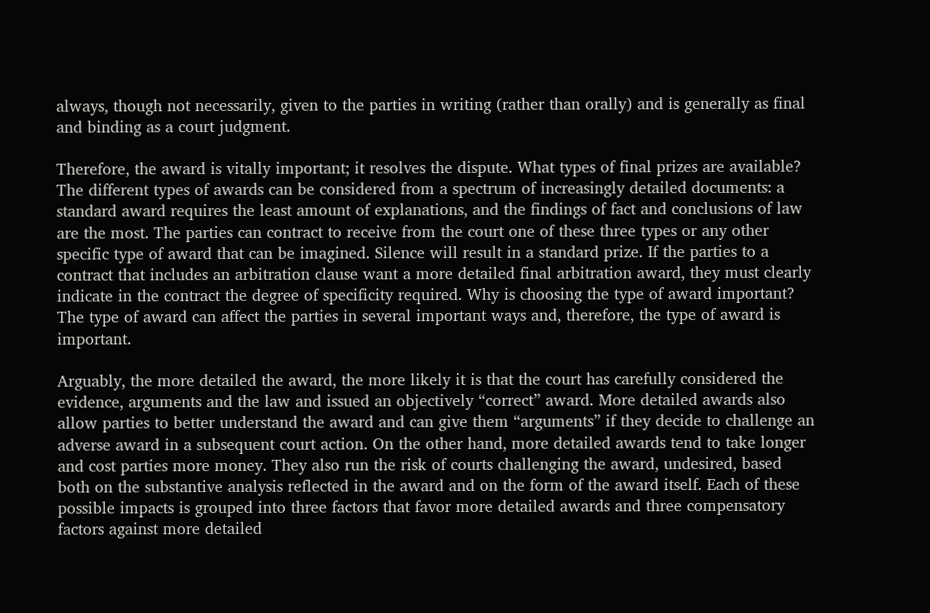always, though not necessarily, given to the parties in writing (rather than orally) and is generally as final and binding as a court judgment.

Therefore, the award is vitally important; it resolves the dispute. What types of final prizes are available? The different types of awards can be considered from a spectrum of increasingly detailed documents: a standard award requires the least amount of explanations, and the findings of fact and conclusions of law are the most. The parties can contract to receive from the court one of these three types or any other specific type of award that can be imagined. Silence will result in a standard prize. If the parties to a contract that includes an arbitration clause want a more detailed final arbitration award, they must clearly indicate in the contract the degree of specificity required. Why is choosing the type of award important? The type of award can affect the parties in several important ways and, therefore, the type of award is important.

Arguably, the more detailed the award, the more likely it is that the court has carefully considered the evidence, arguments and the law and issued an objectively “correct” award. More detailed awards also allow parties to better understand the award and can give them “arguments” if they decide to challenge an adverse award in a subsequent court action. On the other hand, more detailed awards tend to take longer and cost parties more money. They also run the risk of courts challenging the award, undesired, based both on the substantive analysis reflected in the award and on the form of the award itself. Each of these possible impacts is grouped into three factors that favor more detailed awards and three compensatory factors against more detailed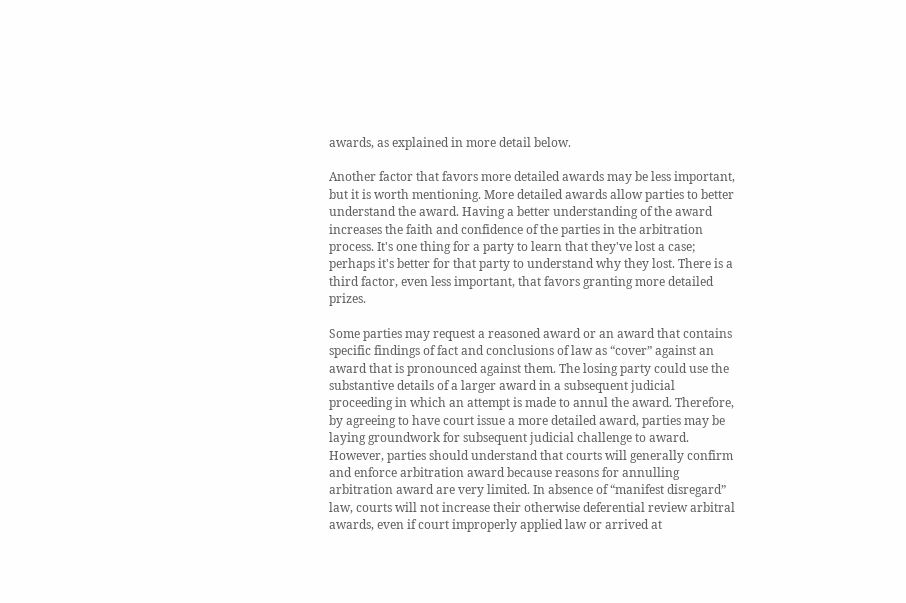awards, as explained in more detail below.

Another factor that favors more detailed awards may be less important, but it is worth mentioning. More detailed awards allow parties to better understand the award. Having a better understanding of the award increases the faith and confidence of the parties in the arbitration process. It's one thing for a party to learn that they've lost a case; perhaps it's better for that party to understand why they lost. There is a third factor, even less important, that favors granting more detailed prizes.

Some parties may request a reasoned award or an award that contains specific findings of fact and conclusions of law as “cover” against an award that is pronounced against them. The losing party could use the substantive details of a larger award in a subsequent judicial proceeding in which an attempt is made to annul the award. Therefore, by agreeing to have court issue a more detailed award, parties may be laying groundwork for subsequent judicial challenge to award. However, parties should understand that courts will generally confirm and enforce arbitration award because reasons for annulling arbitration award are very limited. In absence of “manifest disregard” law, courts will not increase their otherwise deferential review arbitral awards, even if court improperly applied law or arrived at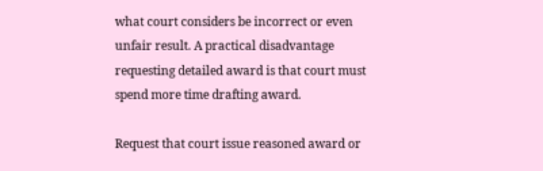what court considers be incorrect or even unfair result. A practical disadvantage requesting detailed award is that court must spend more time drafting award.

Request that court issue reasoned award or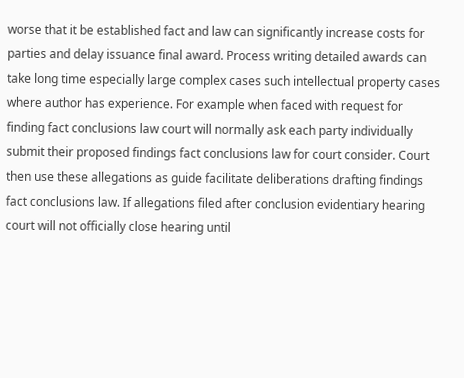worse that it be established fact and law can significantly increase costs for parties and delay issuance final award. Process writing detailed awards can take long time especially large complex cases such intellectual property cases where author has experience. For example when faced with request for finding fact conclusions law court will normally ask each party individually submit their proposed findings fact conclusions law for court consider. Court then use these allegations as guide facilitate deliberations drafting findings fact conclusions law. If allegations filed after conclusion evidentiary hearing court will not officially close hearing until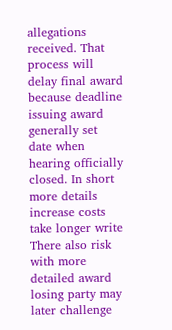allegations received. That process will delay final award because deadline issuing award generally set date when hearing officially closed. In short more details increase costs take longer write There also risk with more detailed award losing party may later challenge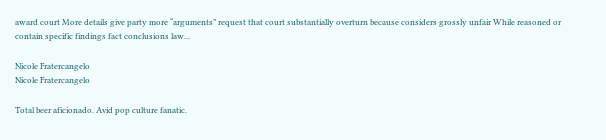award court More details give party more “arguments” request that court substantially overturn because considers grossly unfair While reasoned or contain specific findings fact conclusions law...

Nicole Fratercangelo
Nicole Fratercangelo

Total beer aficionado. Avid pop culture fanatic.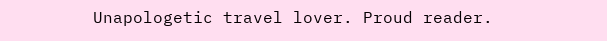Unapologetic travel lover. Proud reader.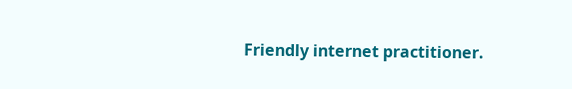Friendly internet practitioner.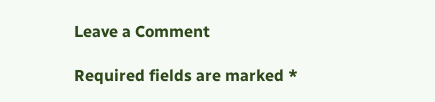Leave a Comment

Required fields are marked *